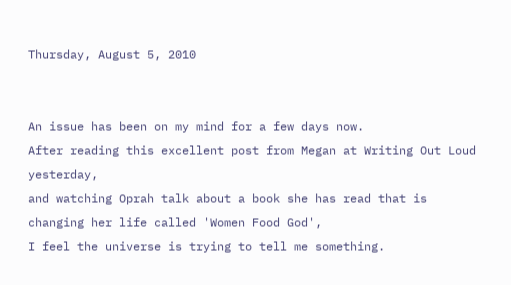Thursday, August 5, 2010


An issue has been on my mind for a few days now.
After reading this excellent post from Megan at Writing Out Loud yesterday,
and watching Oprah talk about a book she has read that is changing her life called 'Women Food God',
I feel the universe is trying to tell me something.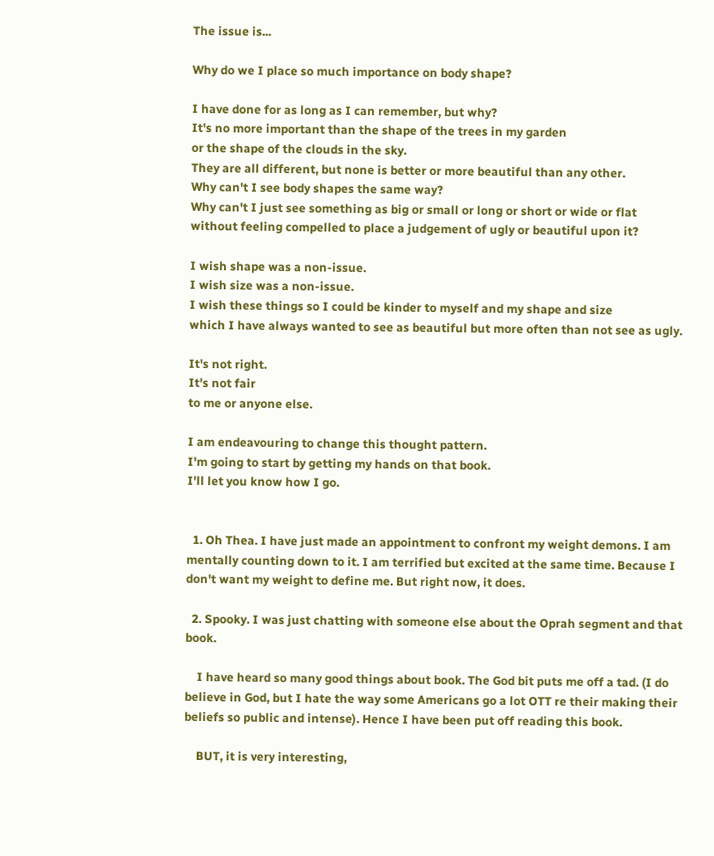The issue is...

Why do we I place so much importance on body shape?

I have done for as long as I can remember, but why?
It's no more important than the shape of the trees in my garden
or the shape of the clouds in the sky.
They are all different, but none is better or more beautiful than any other.
Why can't I see body shapes the same way?
Why can't I just see something as big or small or long or short or wide or flat
without feeling compelled to place a judgement of ugly or beautiful upon it?

I wish shape was a non-issue.
I wish size was a non-issue.
I wish these things so I could be kinder to myself and my shape and size
which I have always wanted to see as beautiful but more often than not see as ugly.

It's not right.
It's not fair
to me or anyone else.

I am endeavouring to change this thought pattern.
I'm going to start by getting my hands on that book.
I'll let you know how I go.


  1. Oh Thea. I have just made an appointment to confront my weight demons. I am mentally counting down to it. I am terrified but excited at the same time. Because I don't want my weight to define me. But right now, it does.

  2. Spooky. I was just chatting with someone else about the Oprah segment and that book.

    I have heard so many good things about book. The God bit puts me off a tad. (I do believe in God, but I hate the way some Americans go a lot OTT re their making their beliefs so public and intense). Hence I have been put off reading this book.

    BUT, it is very interesting,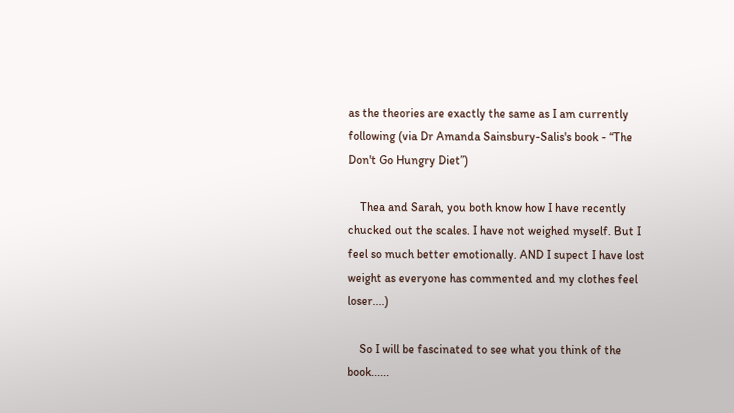as the theories are exactly the same as I am currently following (via Dr Amanda Sainsbury-Salis's book - “The Don't Go Hungry Diet”)

    Thea and Sarah, you both know how I have recently chucked out the scales. I have not weighed myself. But I feel so much better emotionally. AND I supect I have lost weight as everyone has commented and my clothes feel loser....)

    So I will be fascinated to see what you think of the book......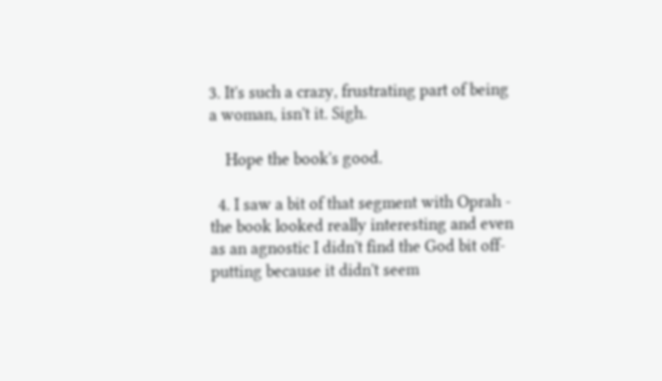3. It's such a crazy, frustrating part of being a woman, isn't it. Sigh.

    Hope the book's good.

  4. I saw a bit of that segment with Oprah - the book looked really interesting and even as an agnostic I didn't find the God bit off-putting because it didn't seem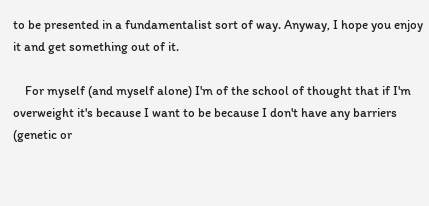to be presented in a fundamentalist sort of way. Anyway, I hope you enjoy it and get something out of it.

    For myself (and myself alone) I'm of the school of thought that if I'm overweight it's because I want to be because I don't have any barriers (genetic or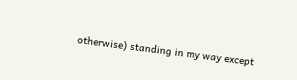otherwise) standing in my way except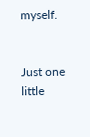myself.


Just one little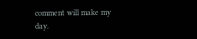comment will make my day.